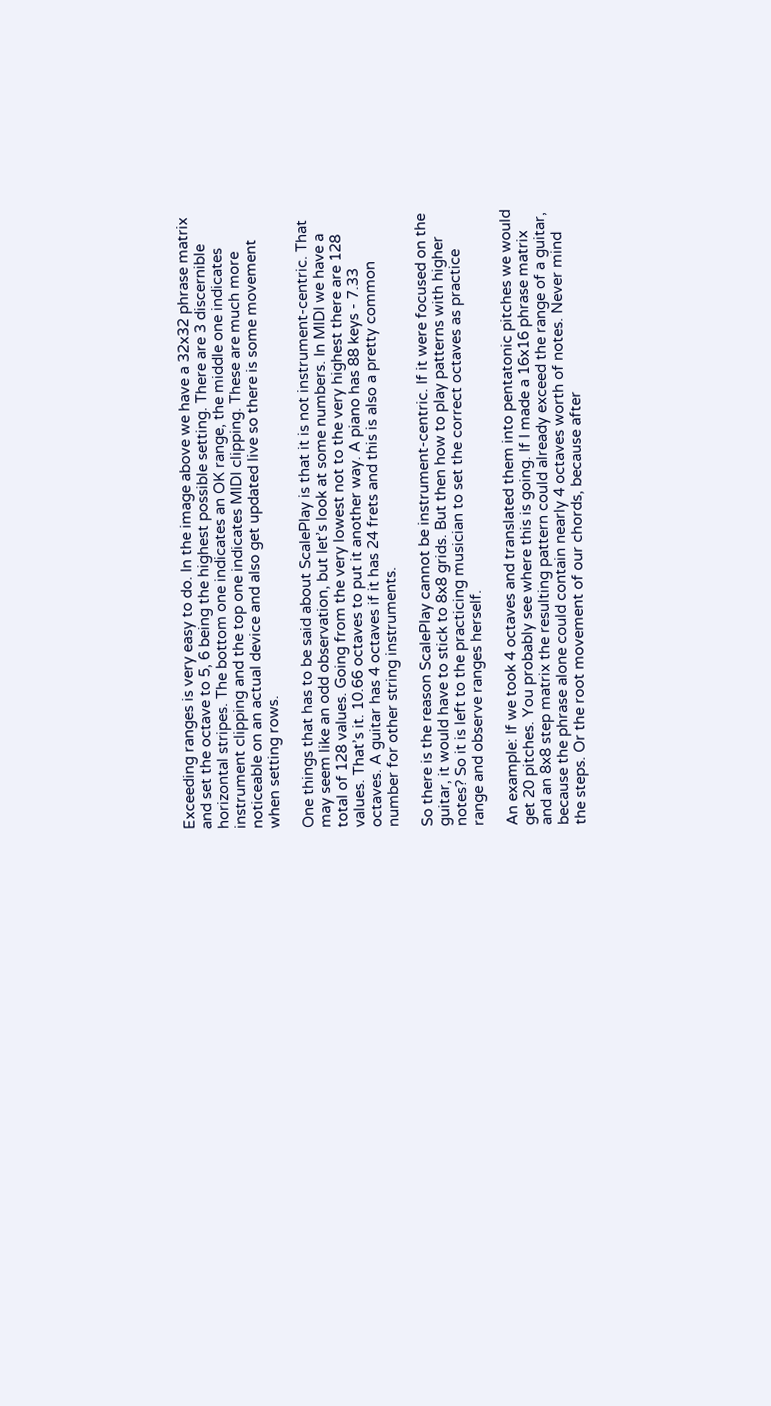Exceeding ranges is very easy to do. In the image above we have a 32x32 phrase matrix and set the octave to 5, 6 being the highest possible setting. There are 3 discernible horizontal stripes. The bottom one indicates an OK range, the middle one indicates instrument clipping and the top one indicates MIDI clipping. These are much more noticeable on an actual device and also get updated live so there is some movement when setting rows.

One things that has to be said about ScalePlay is that it is not instrument-centric. That may seem like an odd observation, but let’s look at some numbers. In MIDI we have a total of 128 values. Going from the very lowest not to the very highest there are 128 values. That’s it. 10.66 octaves to put it another way. A piano has 88 keys - 7.33 octaves. A guitar has 4 octaves if it has 24 frets and this is also a pretty common number for other string instruments.

So there is the reason ScalePlay cannot be instrument-centric. If it were focused on the guitar, it would have to stick to 8x8 grids. But then how to play patterns with higher notes? So it is left to the practicing musician to set the correct octaves as practice range and observe ranges herself.

An example: If we took 4 octaves and translated them into pentatonic pitches we would get 20 pitches. You probably see where this is going. If I made a 16x16 phrase matrix and an 8x8 step matrix the resulting pattern could already exceed the range of a guitar, because the phrase alone could contain nearly 4 octaves worth of notes. Never mind the steps. Or the root movement of our chords, because after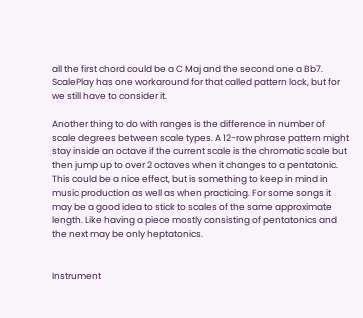all the first chord could be a C Maj and the second one a Bb7. ScalePlay has one workaround for that called pattern lock, but for we still have to consider it.

Another thing to do with ranges is the difference in number of scale degrees between scale types. A 12-row phrase pattern might stay inside an octave if the current scale is the chromatic scale but then jump up to over 2 octaves when it changes to a pentatonic. This could be a nice effect, but is something to keep in mind in music production as well as when practicing. For some songs it may be a good idea to stick to scales of the same approximate length. Like having a piece mostly consisting of pentatonics and the next may be only heptatonics.


Instrument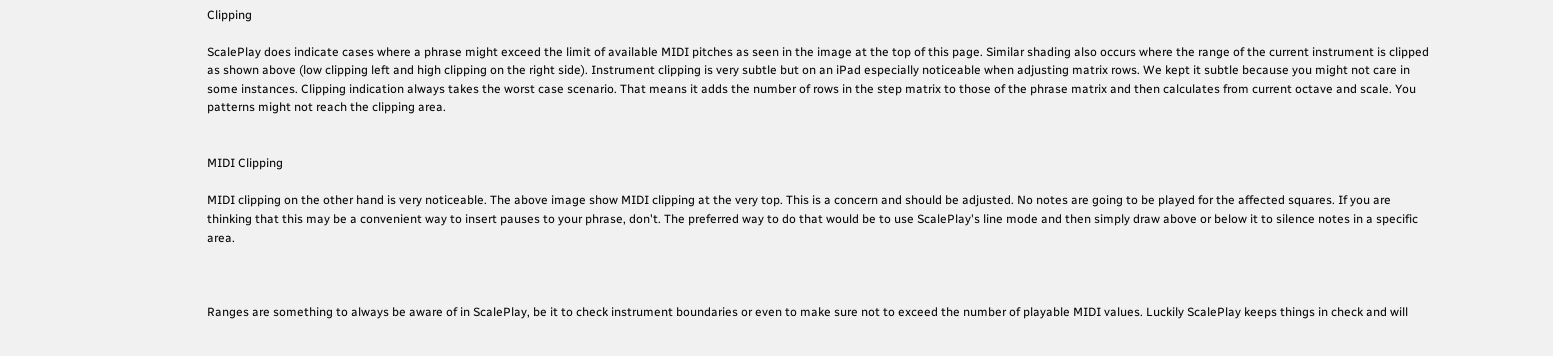Clipping

ScalePlay does indicate cases where a phrase might exceed the limit of available MIDI pitches as seen in the image at the top of this page. Similar shading also occurs where the range of the current instrument is clipped as shown above (low clipping left and high clipping on the right side). Instrument clipping is very subtle but on an iPad especially noticeable when adjusting matrix rows. We kept it subtle because you might not care in some instances. Clipping indication always takes the worst case scenario. That means it adds the number of rows in the step matrix to those of the phrase matrix and then calculates from current octave and scale. You patterns might not reach the clipping area.


MIDI Clipping

MIDI clipping on the other hand is very noticeable. The above image show MIDI clipping at the very top. This is a concern and should be adjusted. No notes are going to be played for the affected squares. If you are thinking that this may be a convenient way to insert pauses to your phrase, don't. The preferred way to do that would be to use ScalePlay's line mode and then simply draw above or below it to silence notes in a specific area.



Ranges are something to always be aware of in ScalePlay, be it to check instrument boundaries or even to make sure not to exceed the number of playable MIDI values. Luckily ScalePlay keeps things in check and will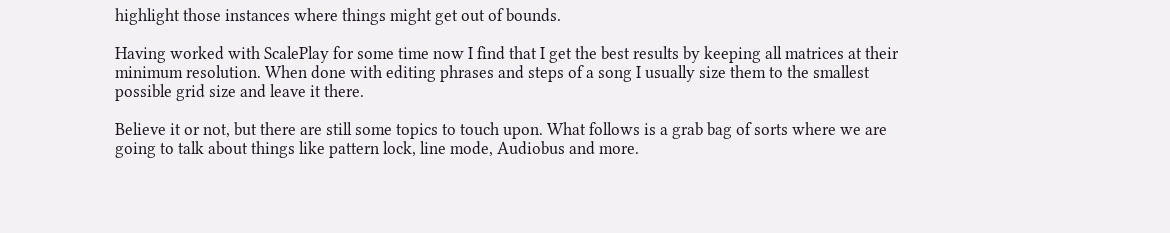highlight those instances where things might get out of bounds.

Having worked with ScalePlay for some time now I find that I get the best results by keeping all matrices at their minimum resolution. When done with editing phrases and steps of a song I usually size them to the smallest possible grid size and leave it there.

Believe it or not, but there are still some topics to touch upon. What follows is a grab bag of sorts where we are going to talk about things like pattern lock, line mode, Audiobus and more.